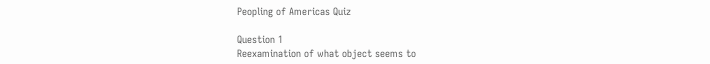Peopling of Americas Quiz

Question 1
Reexamination of what object seems to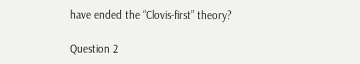have ended the “Clovis-first” theory?

Question 2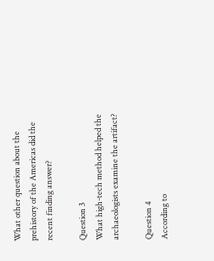What other question about the prehistory of the Americas did the recent finding answer?

Question 3
What high-tech method helped the archaeologists examine the artifact?

Question 4
According to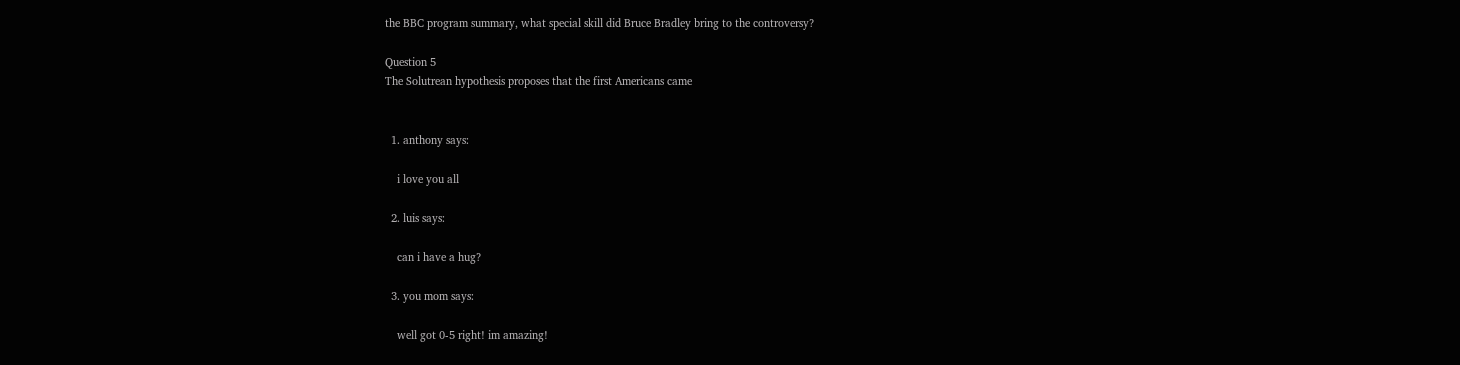the BBC program summary, what special skill did Bruce Bradley bring to the controversy?

Question 5
The Solutrean hypothesis proposes that the first Americans came


  1. anthony says:

    i love you all

  2. luis says:

    can i have a hug?

  3. you mom says:

    well got 0-5 right! im amazing!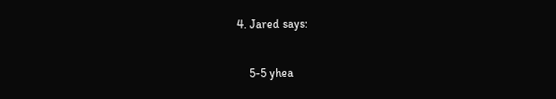4. Jared says:

    5-5 yhea